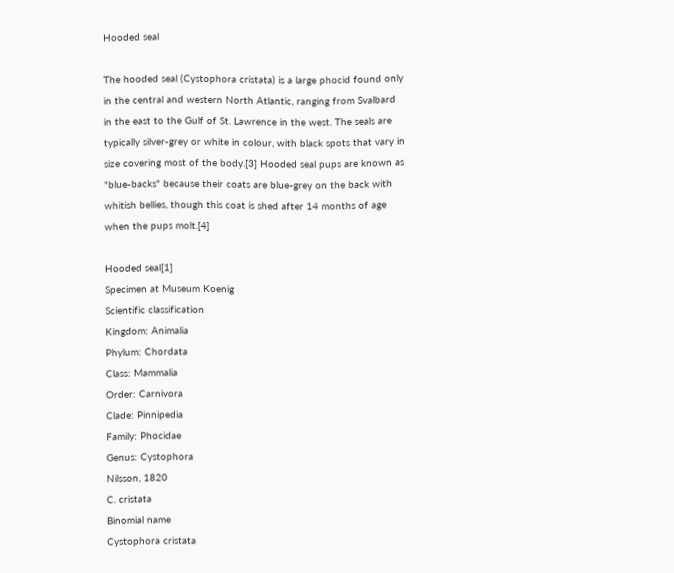Hooded seal

The hooded seal (Cystophora cristata) is a large phocid found only in the central and western North Atlantic, ranging from Svalbard in the east to the Gulf of St. Lawrence in the west. The seals are typically silver-grey or white in colour, with black spots that vary in size covering most of the body.[3] Hooded seal pups are known as "blue-backs" because their coats are blue-grey on the back with whitish bellies, though this coat is shed after 14 months of age when the pups molt.[4]

Hooded seal[1]
Specimen at Museum Koenig
Scientific classification
Kingdom: Animalia
Phylum: Chordata
Class: Mammalia
Order: Carnivora
Clade: Pinnipedia
Family: Phocidae
Genus: Cystophora
Nilsson, 1820
C. cristata
Binomial name
Cystophora cristata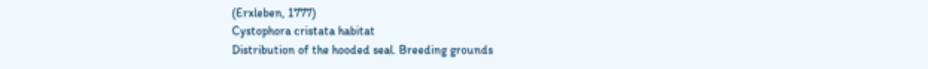(Erxleben, 1777)
Cystophora cristata habitat
Distribution of the hooded seal. Breeding grounds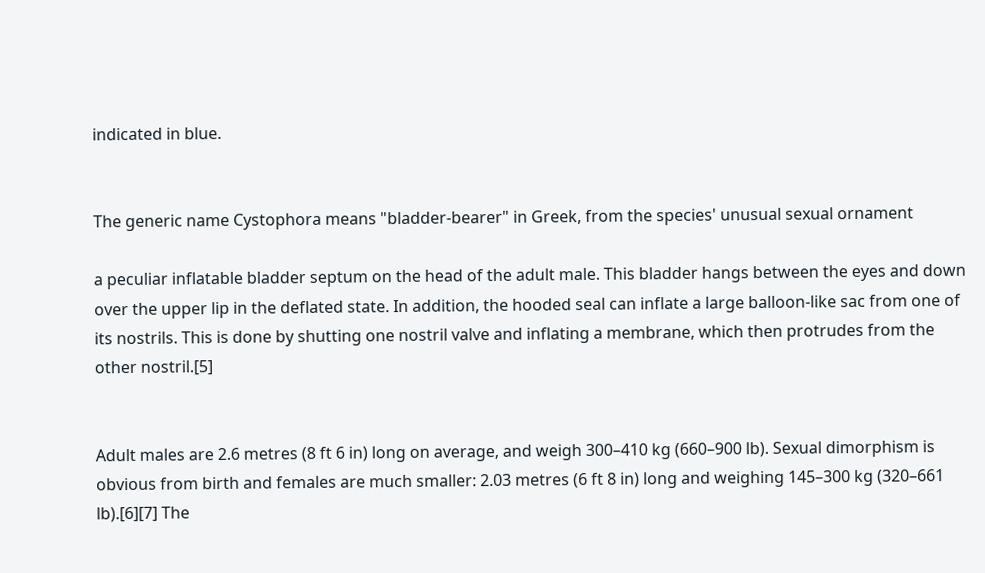indicated in blue.


The generic name Cystophora means "bladder-bearer" in Greek, from the species' unusual sexual ornament

a peculiar inflatable bladder septum on the head of the adult male. This bladder hangs between the eyes and down over the upper lip in the deflated state. In addition, the hooded seal can inflate a large balloon-like sac from one of its nostrils. This is done by shutting one nostril valve and inflating a membrane, which then protrudes from the other nostril.[5]


Adult males are 2.6 metres (8 ft 6 in) long on average, and weigh 300–410 kg (660–900 lb). Sexual dimorphism is obvious from birth and females are much smaller: 2.03 metres (6 ft 8 in) long and weighing 145–300 kg (320–661 lb).[6][7] The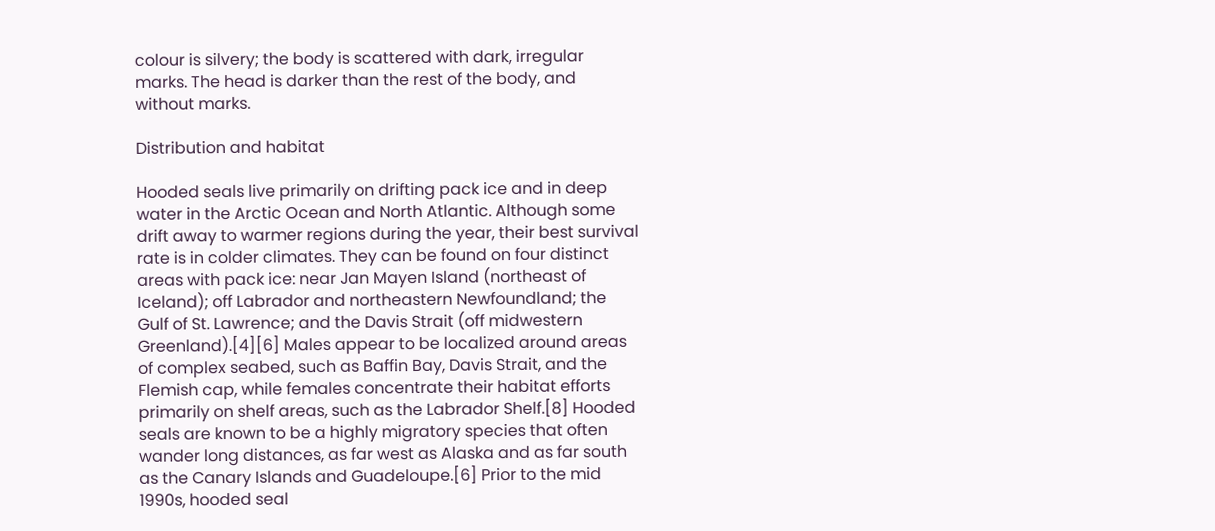colour is silvery; the body is scattered with dark, irregular marks. The head is darker than the rest of the body, and without marks.

Distribution and habitat

Hooded seals live primarily on drifting pack ice and in deep water in the Arctic Ocean and North Atlantic. Although some drift away to warmer regions during the year, their best survival rate is in colder climates. They can be found on four distinct areas with pack ice: near Jan Mayen Island (northeast of Iceland); off Labrador and northeastern Newfoundland; the Gulf of St. Lawrence; and the Davis Strait (off midwestern Greenland).[4][6] Males appear to be localized around areas of complex seabed, such as Baffin Bay, Davis Strait, and the Flemish cap, while females concentrate their habitat efforts primarily on shelf areas, such as the Labrador Shelf.[8] Hooded seals are known to be a highly migratory species that often wander long distances, as far west as Alaska and as far south as the Canary Islands and Guadeloupe.[6] Prior to the mid 1990s, hooded seal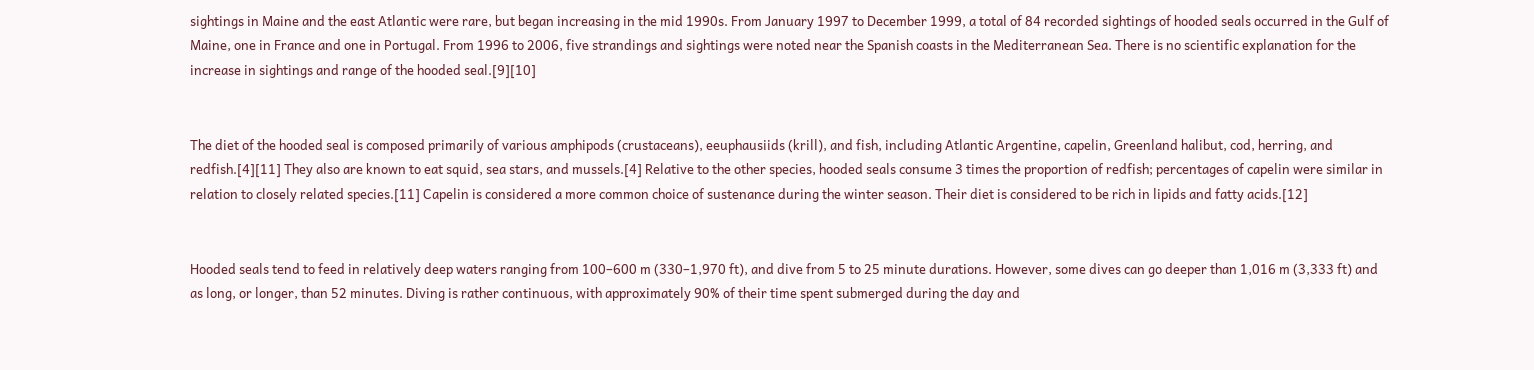sightings in Maine and the east Atlantic were rare, but began increasing in the mid 1990s. From January 1997 to December 1999, a total of 84 recorded sightings of hooded seals occurred in the Gulf of Maine, one in France and one in Portugal. From 1996 to 2006, five strandings and sightings were noted near the Spanish coasts in the Mediterranean Sea. There is no scientific explanation for the increase in sightings and range of the hooded seal.[9][10]


The diet of the hooded seal is composed primarily of various amphipods (crustaceans), eeuphausiids (krill), and fish, including Atlantic Argentine, capelin, Greenland halibut, cod, herring, and redfish.[4][11] They also are known to eat squid, sea stars, and mussels.[4] Relative to the other species, hooded seals consume 3 times the proportion of redfish; percentages of capelin were similar in relation to closely related species.[11] Capelin is considered a more common choice of sustenance during the winter season. Their diet is considered to be rich in lipids and fatty acids.[12]


Hooded seals tend to feed in relatively deep waters ranging from 100–600 m (330–1,970 ft), and dive from 5 to 25 minute durations. However, some dives can go deeper than 1,016 m (3,333 ft) and as long, or longer, than 52 minutes. Diving is rather continuous, with approximately 90% of their time spent submerged during the day and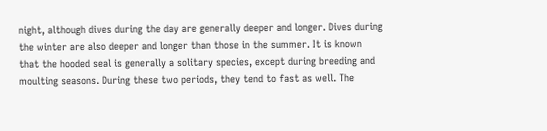night, although dives during the day are generally deeper and longer. Dives during the winter are also deeper and longer than those in the summer. It is known that the hooded seal is generally a solitary species, except during breeding and moulting seasons. During these two periods, they tend to fast as well. The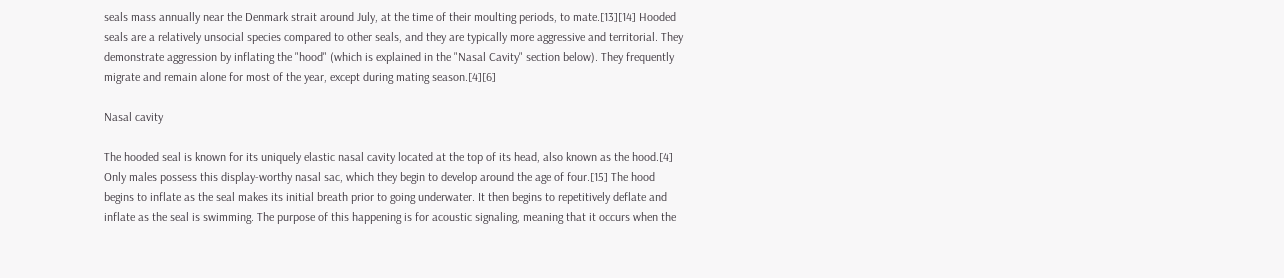seals mass annually near the Denmark strait around July, at the time of their moulting periods, to mate.[13][14] Hooded seals are a relatively unsocial species compared to other seals, and they are typically more aggressive and territorial. They demonstrate aggression by inflating the "hood" (which is explained in the "Nasal Cavity" section below). They frequently migrate and remain alone for most of the year, except during mating season.[4][6]

Nasal cavity

The hooded seal is known for its uniquely elastic nasal cavity located at the top of its head, also known as the hood.[4] Only males possess this display-worthy nasal sac, which they begin to develop around the age of four.[15] The hood begins to inflate as the seal makes its initial breath prior to going underwater. It then begins to repetitively deflate and inflate as the seal is swimming. The purpose of this happening is for acoustic signaling, meaning that it occurs when the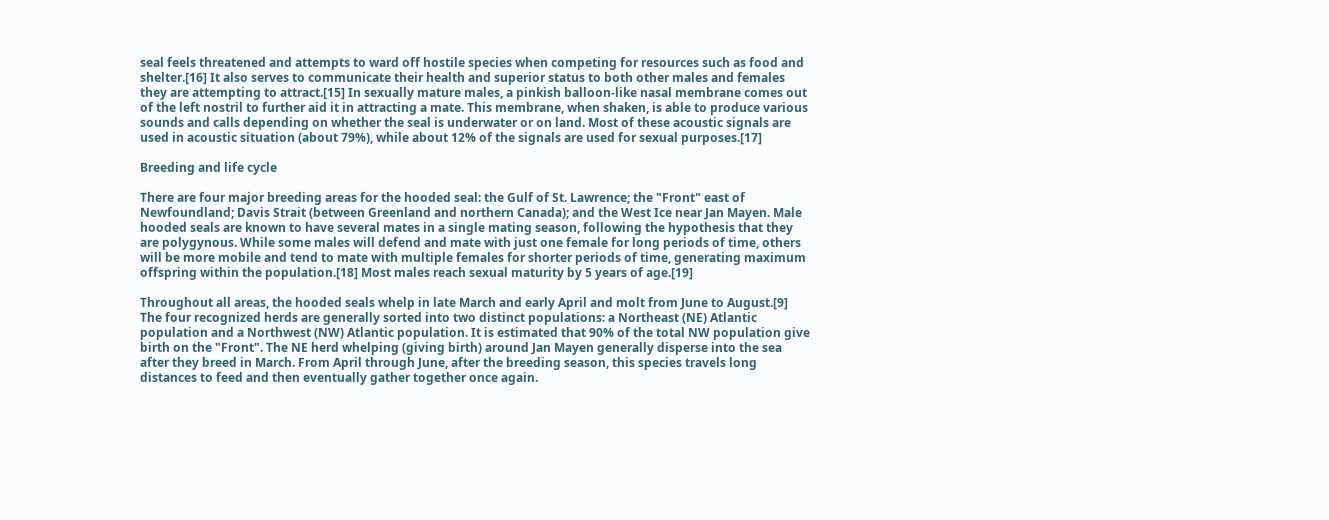seal feels threatened and attempts to ward off hostile species when competing for resources such as food and shelter.[16] It also serves to communicate their health and superior status to both other males and females they are attempting to attract.[15] In sexually mature males, a pinkish balloon-like nasal membrane comes out of the left nostril to further aid it in attracting a mate. This membrane, when shaken, is able to produce various sounds and calls depending on whether the seal is underwater or on land. Most of these acoustic signals are used in acoustic situation (about 79%), while about 12% of the signals are used for sexual purposes.[17]

Breeding and life cycle

There are four major breeding areas for the hooded seal: the Gulf of St. Lawrence; the "Front" east of Newfoundland; Davis Strait (between Greenland and northern Canada); and the West Ice near Jan Mayen. Male hooded seals are known to have several mates in a single mating season, following the hypothesis that they are polygynous. While some males will defend and mate with just one female for long periods of time, others will be more mobile and tend to mate with multiple females for shorter periods of time, generating maximum offspring within the population.[18] Most males reach sexual maturity by 5 years of age.[19]

Throughout all areas, the hooded seals whelp in late March and early April and molt from June to August.[9] The four recognized herds are generally sorted into two distinct populations: a Northeast (NE) Atlantic population and a Northwest (NW) Atlantic population. It is estimated that 90% of the total NW population give birth on the "Front". The NE herd whelping (giving birth) around Jan Mayen generally disperse into the sea after they breed in March. From April through June, after the breeding season, this species travels long distances to feed and then eventually gather together once again.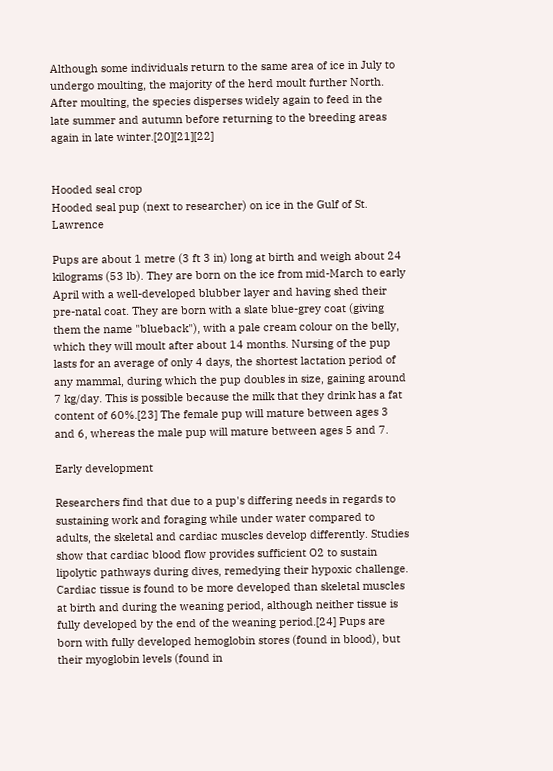Although some individuals return to the same area of ice in July to undergo moulting, the majority of the herd moult further North. After moulting, the species disperses widely again to feed in the late summer and autumn before returning to the breeding areas again in late winter.[20][21][22]


Hooded seal crop
Hooded seal pup (next to researcher) on ice in the Gulf of St. Lawrence

Pups are about 1 metre (3 ft 3 in) long at birth and weigh about 24 kilograms (53 lb). They are born on the ice from mid-March to early April with a well-developed blubber layer and having shed their pre-natal coat. They are born with a slate blue-grey coat (giving them the name "blueback"), with a pale cream colour on the belly, which they will moult after about 14 months. Nursing of the pup lasts for an average of only 4 days, the shortest lactation period of any mammal, during which the pup doubles in size, gaining around 7 kg/day. This is possible because the milk that they drink has a fat content of 60%.[23] The female pup will mature between ages 3 and 6, whereas the male pup will mature between ages 5 and 7.

Early development

Researchers find that due to a pup's differing needs in regards to sustaining work and foraging while under water compared to adults, the skeletal and cardiac muscles develop differently. Studies show that cardiac blood flow provides sufficient O2 to sustain lipolytic pathways during dives, remedying their hypoxic challenge. Cardiac tissue is found to be more developed than skeletal muscles at birth and during the weaning period, although neither tissue is fully developed by the end of the weaning period.[24] Pups are born with fully developed hemoglobin stores (found in blood), but their myoglobin levels (found in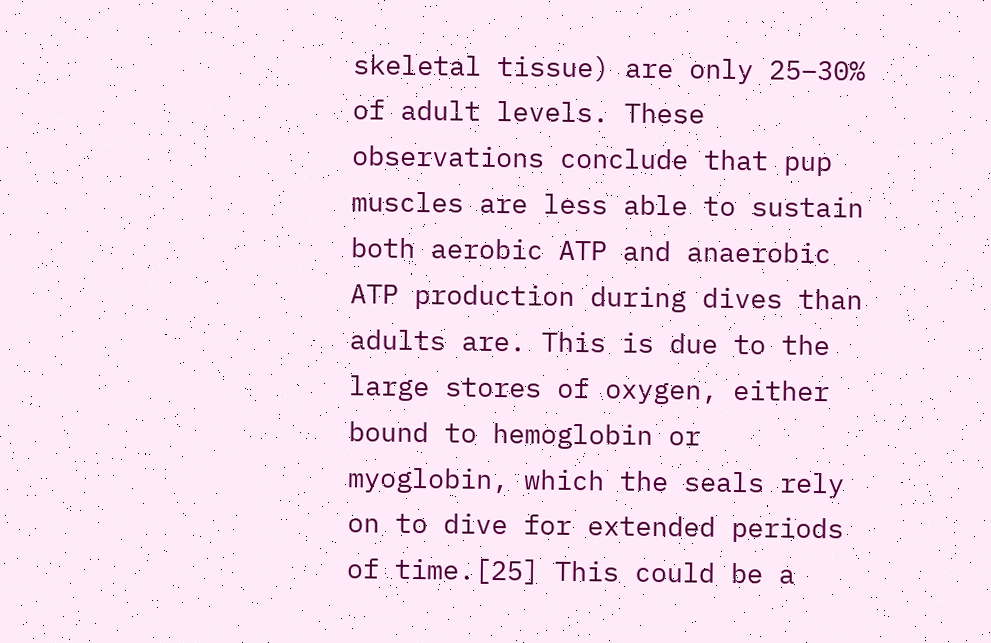skeletal tissue) are only 25–30% of adult levels. These observations conclude that pup muscles are less able to sustain both aerobic ATP and anaerobic ATP production during dives than adults are. This is due to the large stores of oxygen, either bound to hemoglobin or myoglobin, which the seals rely on to dive for extended periods of time.[25] This could be a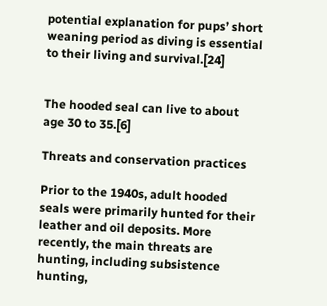potential explanation for pups’ short weaning period as diving is essential to their living and survival.[24]


The hooded seal can live to about age 30 to 35.[6]

Threats and conservation practices

Prior to the 1940s, adult hooded seals were primarily hunted for their leather and oil deposits. More recently, the main threats are hunting, including subsistence hunting,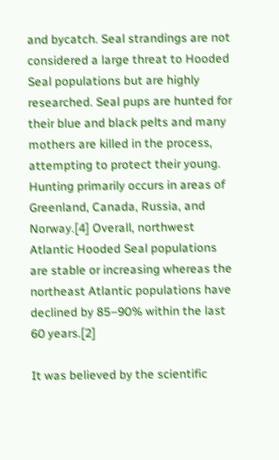and bycatch. Seal strandings are not considered a large threat to Hooded Seal populations but are highly researched. Seal pups are hunted for their blue and black pelts and many mothers are killed in the process, attempting to protect their young. Hunting primarily occurs in areas of Greenland, Canada, Russia, and Norway.[4] Overall, northwest Atlantic Hooded Seal populations are stable or increasing whereas the northeast Atlantic populations have declined by 85–90% within the last 60 years.[2]

It was believed by the scientific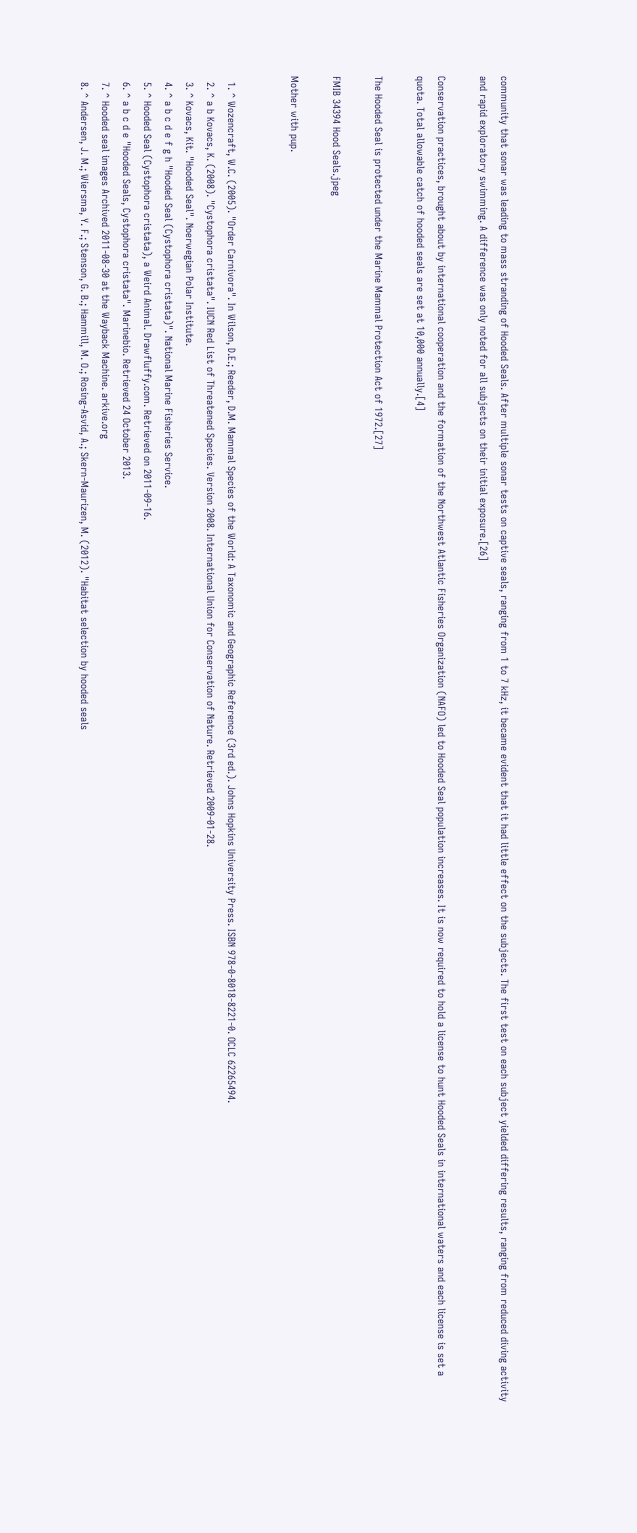community that sonar was leading to mass stranding of Hooded Seals. After multiple sonar tests on captive seals, ranging from 1 to 7 kHz, it became evident that it had little effect on the subjects. The first test on each subject yielded differing results, ranging from reduced diving activity and rapid exploratory swimming. A difference was only noted for all subjects on their initial exposure.[26]

Conservation practices, brought about by international cooperation and the formation of the Northwest Atlantic Fisheries Organization (NAFO) led to Hooded Seal population increases. It is now required to hold a license to hunt Hooded Seals in international waters and each license is set a quota. Total allowable catch of hooded seals are set at 10,000 annually.[4]

The Hooded Seal is protected under the Marine Mammal Protection Act of 1972.[27]

FMIB 34394 Hood Seals.jpeg

Mother with pup.


  1. ^ Wozencraft, W.C. (2005). "Order Carnivora". In Wilson, D.E.; Reeder, D.M. Mammal Species of the World: A Taxonomic and Geographic Reference (3rd ed.). Johns Hopkins University Press. ISBN 978-0-8018-8221-0. OCLC 62265494.
  2. ^ a b Kovacs, K. (2008). "Cystophora cristata". IUCN Red List of Threatened Species. Version 2008. International Union for Conservation of Nature. Retrieved 2009-01-28.
  3. ^ Kovacs, Kit. "Hooded Seal". Noerwegian Polar Institute.
  4. ^ a b c d e f g h "Hooded Seal (Cystophora cristata)". National Marine Fisheries Service.
  5. ^ Hooded Seal (Cystophora cristata), a Weird Animal. Drawfluffy.com. Retrieved on 2011-09-16.
  6. ^ a b c d e "Hooded Seals, Cystophora cristata". Marinebio. Retrieved 24 October 2013.
  7. ^ Hooded seal images Archived 2011-08-30 at the Wayback Machine. arkive.org
  8. ^ Andersen, J. M.; Wiersma, Y. F.; Stenson, G. B.; Hammill, M. O.; Rosing-Asvid, A.; Skern-Maurizen, M. (2012). "Habitat selection by hooded seals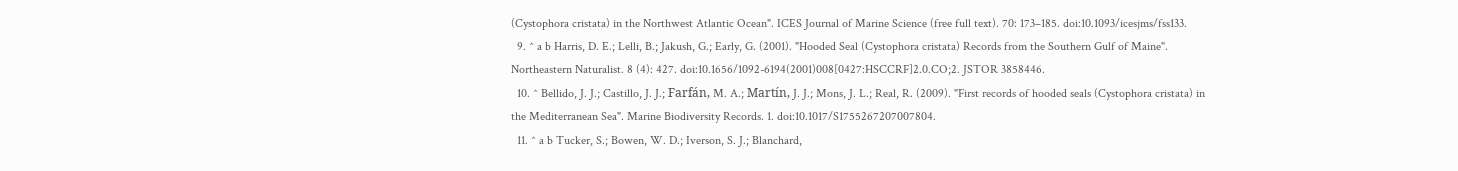(Cystophora cristata) in the Northwest Atlantic Ocean". ICES Journal of Marine Science (free full text). 70: 173–185. doi:10.1093/icesjms/fss133.
  9. ^ a b Harris, D. E.; Lelli, B.; Jakush, G.; Early, G. (2001). "Hooded Seal (Cystophora cristata) Records from the Southern Gulf of Maine". Northeastern Naturalist. 8 (4): 427. doi:10.1656/1092-6194(2001)008[0427:HSCCRF]2.0.CO;2. JSTOR 3858446.
  10. ^ Bellido, J. J.; Castillo, J. J.; Farfán, M. A.; Martín, J. J.; Mons, J. L.; Real, R. (2009). "First records of hooded seals (Cystophora cristata) in the Mediterranean Sea". Marine Biodiversity Records. 1. doi:10.1017/S1755267207007804.
  11. ^ a b Tucker, S.; Bowen, W. D.; Iverson, S. J.; Blanchard,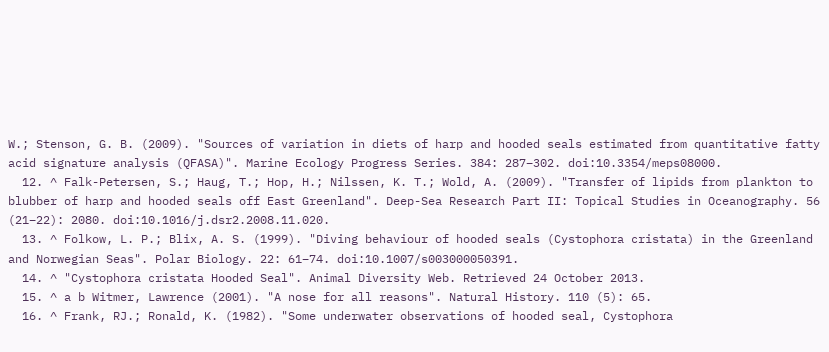W.; Stenson, G. B. (2009). "Sources of variation in diets of harp and hooded seals estimated from quantitative fatty acid signature analysis (QFASA)". Marine Ecology Progress Series. 384: 287–302. doi:10.3354/meps08000.
  12. ^ Falk-Petersen, S.; Haug, T.; Hop, H.; Nilssen, K. T.; Wold, A. (2009). "Transfer of lipids from plankton to blubber of harp and hooded seals off East Greenland". Deep-Sea Research Part II: Topical Studies in Oceanography. 56 (21–22): 2080. doi:10.1016/j.dsr2.2008.11.020.
  13. ^ Folkow, L. P.; Blix, A. S. (1999). "Diving behaviour of hooded seals (Cystophora cristata) in the Greenland and Norwegian Seas". Polar Biology. 22: 61–74. doi:10.1007/s003000050391.
  14. ^ "Cystophora cristata Hooded Seal". Animal Diversity Web. Retrieved 24 October 2013.
  15. ^ a b Witmer, Lawrence (2001). "A nose for all reasons". Natural History. 110 (5): 65.
  16. ^ Frank, RJ.; Ronald, K. (1982). "Some underwater observations of hooded seal, Cystophora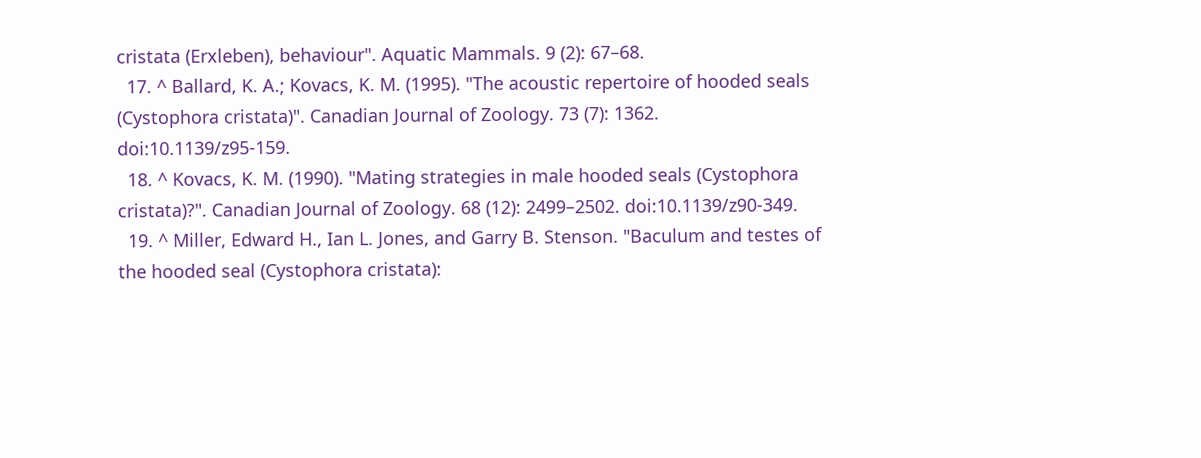cristata (Erxleben), behaviour". Aquatic Mammals. 9 (2): 67–68.
  17. ^ Ballard, K. A.; Kovacs, K. M. (1995). "The acoustic repertoire of hooded seals (Cystophora cristata)". Canadian Journal of Zoology. 73 (7): 1362. doi:10.1139/z95-159.
  18. ^ Kovacs, K. M. (1990). "Mating strategies in male hooded seals (Cystophora cristata)?". Canadian Journal of Zoology. 68 (12): 2499–2502. doi:10.1139/z90-349.
  19. ^ Miller, Edward H., Ian L. Jones, and Garry B. Stenson. "Baculum and testes of the hooded seal (Cystophora cristata):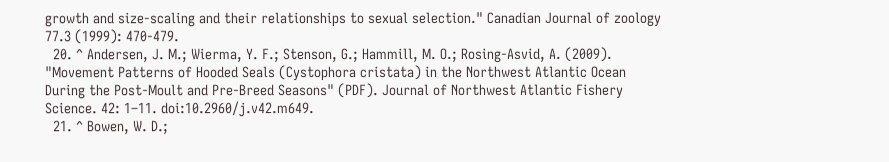growth and size-scaling and their relationships to sexual selection." Canadian Journal of zoology 77.3 (1999): 470-479.
  20. ^ Andersen, J. M.; Wierma, Y. F.; Stenson, G.; Hammill, M. O.; Rosing-Asvid, A. (2009). "Movement Patterns of Hooded Seals (Cystophora cristata) in the Northwest Atlantic Ocean During the Post-Moult and Pre-Breed Seasons" (PDF). Journal of Northwest Atlantic Fishery Science. 42: 1–11. doi:10.2960/j.v42.m649.
  21. ^ Bowen, W. D.;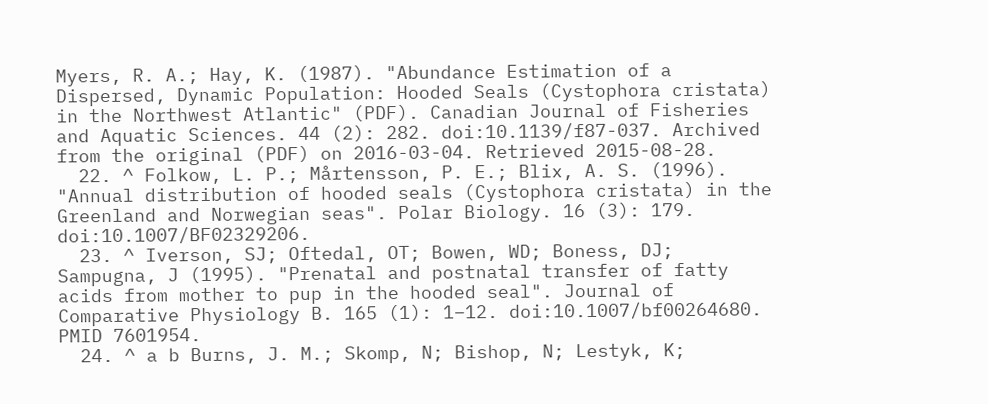Myers, R. A.; Hay, K. (1987). "Abundance Estimation of a Dispersed, Dynamic Population: Hooded Seals (Cystophora cristata) in the Northwest Atlantic" (PDF). Canadian Journal of Fisheries and Aquatic Sciences. 44 (2): 282. doi:10.1139/f87-037. Archived from the original (PDF) on 2016-03-04. Retrieved 2015-08-28.
  22. ^ Folkow, L. P.; Mårtensson, P. E.; Blix, A. S. (1996). "Annual distribution of hooded seals (Cystophora cristata) in the Greenland and Norwegian seas". Polar Biology. 16 (3): 179. doi:10.1007/BF02329206.
  23. ^ Iverson, SJ; Oftedal, OT; Bowen, WD; Boness, DJ; Sampugna, J (1995). "Prenatal and postnatal transfer of fatty acids from mother to pup in the hooded seal". Journal of Comparative Physiology B. 165 (1): 1–12. doi:10.1007/bf00264680. PMID 7601954.
  24. ^ a b Burns, J. M.; Skomp, N; Bishop, N; Lestyk, K;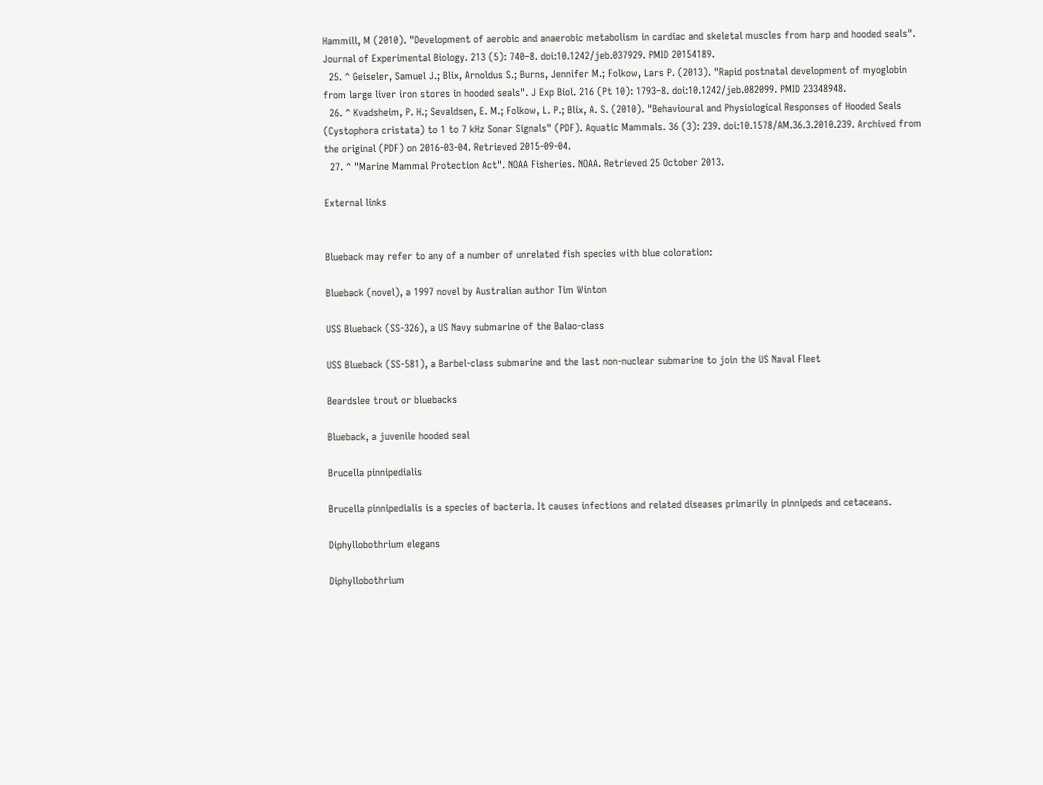Hammill, M (2010). "Development of aerobic and anaerobic metabolism in cardiac and skeletal muscles from harp and hooded seals". Journal of Experimental Biology. 213 (5): 740–8. doi:10.1242/jeb.037929. PMID 20154189.
  25. ^ Geiseler, Samuel J.; Blix, Arnoldus S.; Burns, Jennifer M.; Folkow, Lars P. (2013). "Rapid postnatal development of myoglobin from large liver iron stores in hooded seals". J Exp Biol. 216 (Pt 10): 1793–8. doi:10.1242/jeb.082099. PMID 23348948.
  26. ^ Kvadsheim, P. H.; Sevaldsen, E. M.; Folkow, L. P.; Blix, A. S. (2010). "Behavioural and Physiological Responses of Hooded Seals (Cystophora cristata) to 1 to 7 kHz Sonar Signals" (PDF). Aquatic Mammals. 36 (3): 239. doi:10.1578/AM.36.3.2010.239. Archived from the original (PDF) on 2016-03-04. Retrieved 2015-09-04.
  27. ^ "Marine Mammal Protection Act". NOAA Fisheries. NOAA. Retrieved 25 October 2013.

External links


Blueback may refer to any of a number of unrelated fish species with blue coloration:

Blueback (novel), a 1997 novel by Australian author Tim Winton

USS Blueback (SS-326), a US Navy submarine of the Balao-class

USS Blueback (SS-581), a Barbel-class submarine and the last non-nuclear submarine to join the US Naval Fleet

Beardslee trout or bluebacks

Blueback, a juvenile hooded seal

Brucella pinnipedialis

Brucella pinnipedialis is a species of bacteria. It causes infections and related diseases primarily in pinnipeds and cetaceans.

Diphyllobothrium elegans

Diphyllobothrium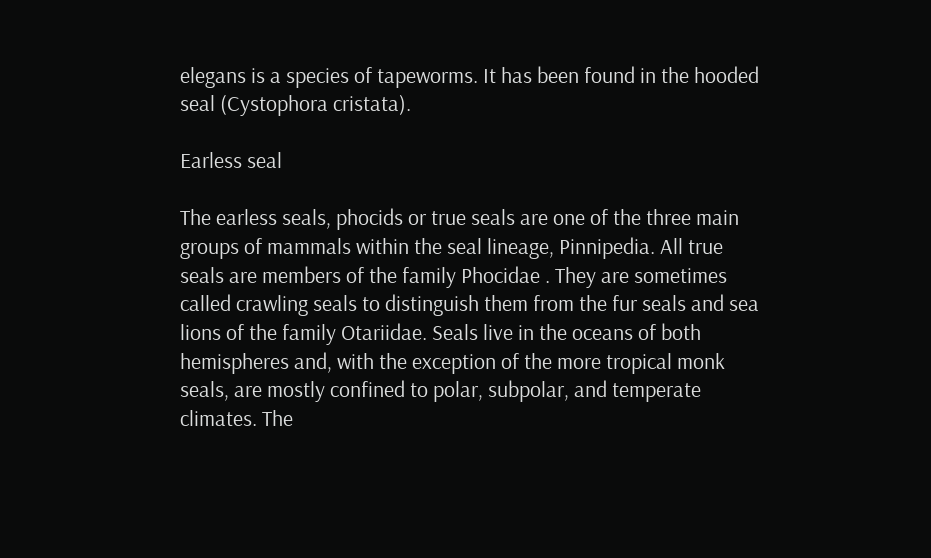elegans is a species of tapeworms. It has been found in the hooded seal (Cystophora cristata).

Earless seal

The earless seals, phocids or true seals are one of the three main groups of mammals within the seal lineage, Pinnipedia. All true seals are members of the family Phocidae . They are sometimes called crawling seals to distinguish them from the fur seals and sea lions of the family Otariidae. Seals live in the oceans of both hemispheres and, with the exception of the more tropical monk seals, are mostly confined to polar, subpolar, and temperate climates. The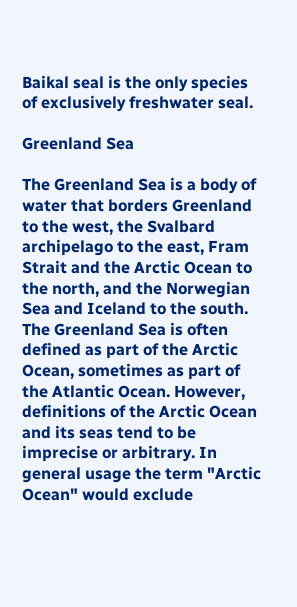Baikal seal is the only species of exclusively freshwater seal.

Greenland Sea

The Greenland Sea is a body of water that borders Greenland to the west, the Svalbard archipelago to the east, Fram Strait and the Arctic Ocean to the north, and the Norwegian Sea and Iceland to the south. The Greenland Sea is often defined as part of the Arctic Ocean, sometimes as part of the Atlantic Ocean. However, definitions of the Arctic Ocean and its seas tend to be imprecise or arbitrary. In general usage the term "Arctic Ocean" would exclude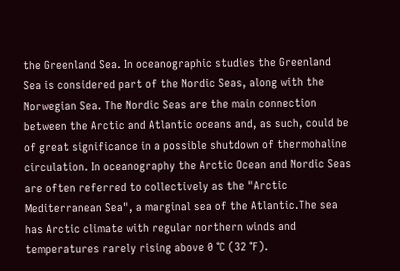the Greenland Sea. In oceanographic studies the Greenland Sea is considered part of the Nordic Seas, along with the Norwegian Sea. The Nordic Seas are the main connection between the Arctic and Atlantic oceans and, as such, could be of great significance in a possible shutdown of thermohaline circulation. In oceanography the Arctic Ocean and Nordic Seas are often referred to collectively as the "Arctic Mediterranean Sea", a marginal sea of the Atlantic.The sea has Arctic climate with regular northern winds and temperatures rarely rising above 0 °C (32 °F).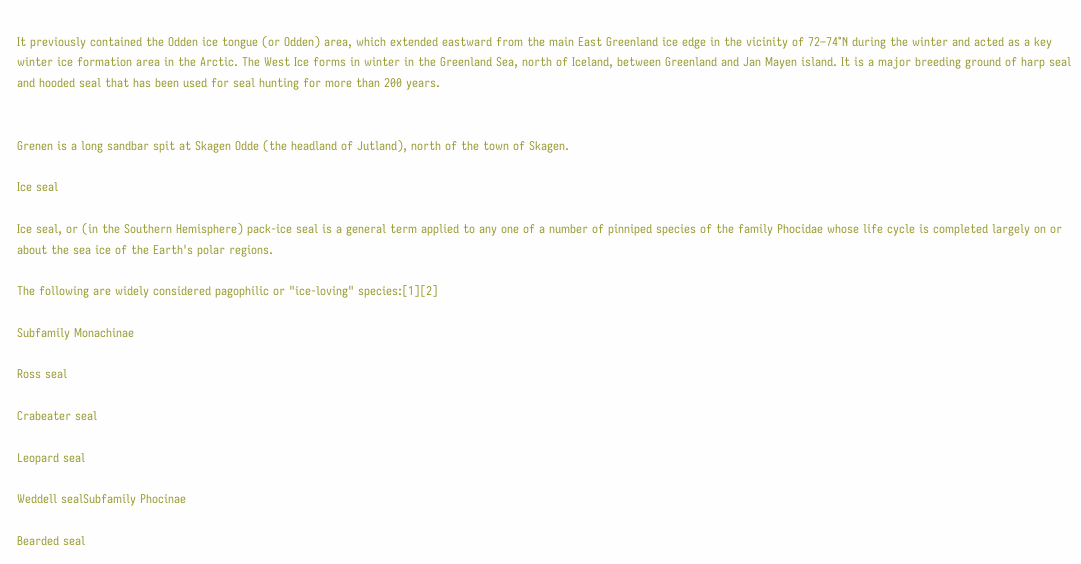It previously contained the Odden ice tongue (or Odden) area, which extended eastward from the main East Greenland ice edge in the vicinity of 72–74°N during the winter and acted as a key winter ice formation area in the Arctic. The West Ice forms in winter in the Greenland Sea, north of Iceland, between Greenland and Jan Mayen island. It is a major breeding ground of harp seal and hooded seal that has been used for seal hunting for more than 200 years.


Grenen is a long sandbar spit at Skagen Odde (the headland of Jutland), north of the town of Skagen.

Ice seal

Ice seal, or (in the Southern Hemisphere) pack-ice seal is a general term applied to any one of a number of pinniped species of the family Phocidae whose life cycle is completed largely on or about the sea ice of the Earth's polar regions.

The following are widely considered pagophilic or "ice-loving" species:[1][2]

Subfamily Monachinae

Ross seal

Crabeater seal

Leopard seal

Weddell sealSubfamily Phocinae

Bearded seal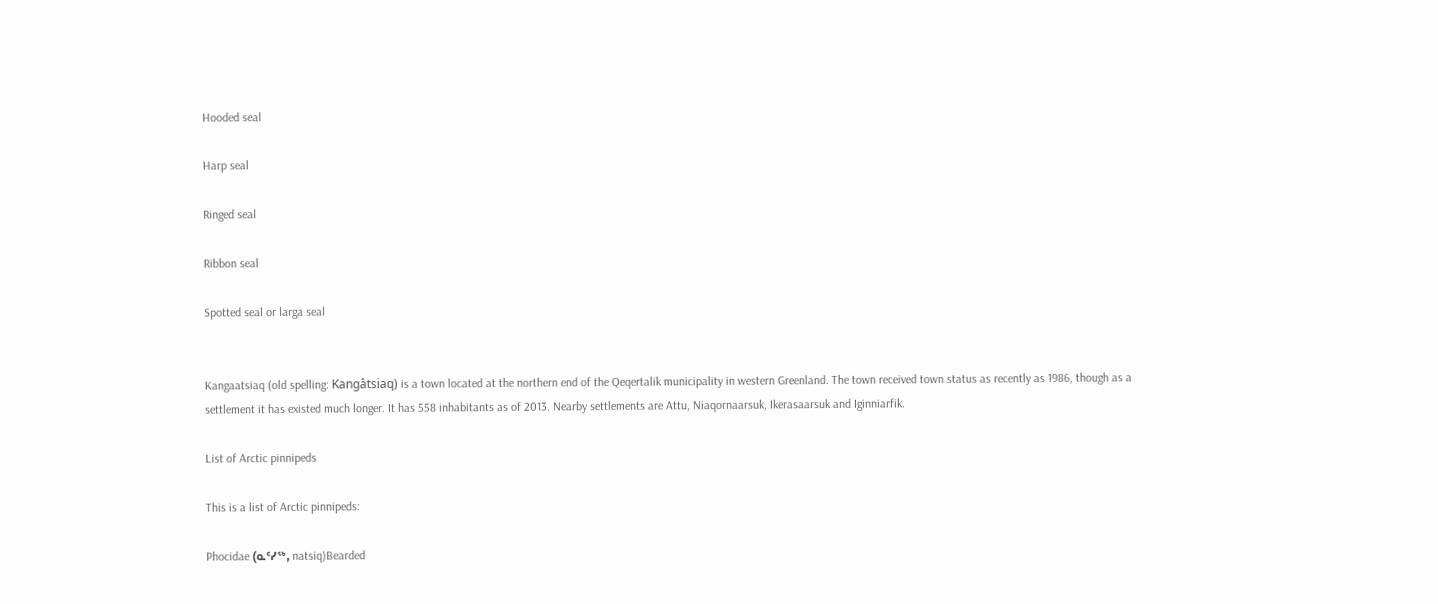Hooded seal

Harp seal

Ringed seal

Ribbon seal

Spotted seal or larga seal


Kangaatsiaq (old spelling: Kangâtsiaq) is a town located at the northern end of the Qeqertalik municipality in western Greenland. The town received town status as recently as 1986, though as a settlement it has existed much longer. It has 558 inhabitants as of 2013. Nearby settlements are Attu, Niaqornaarsuk, Ikerasaarsuk and Iginniarfik.

List of Arctic pinnipeds

This is a list of Arctic pinnipeds:

Phocidae (ᓇᑦᓯᖅ, natsiq)Bearded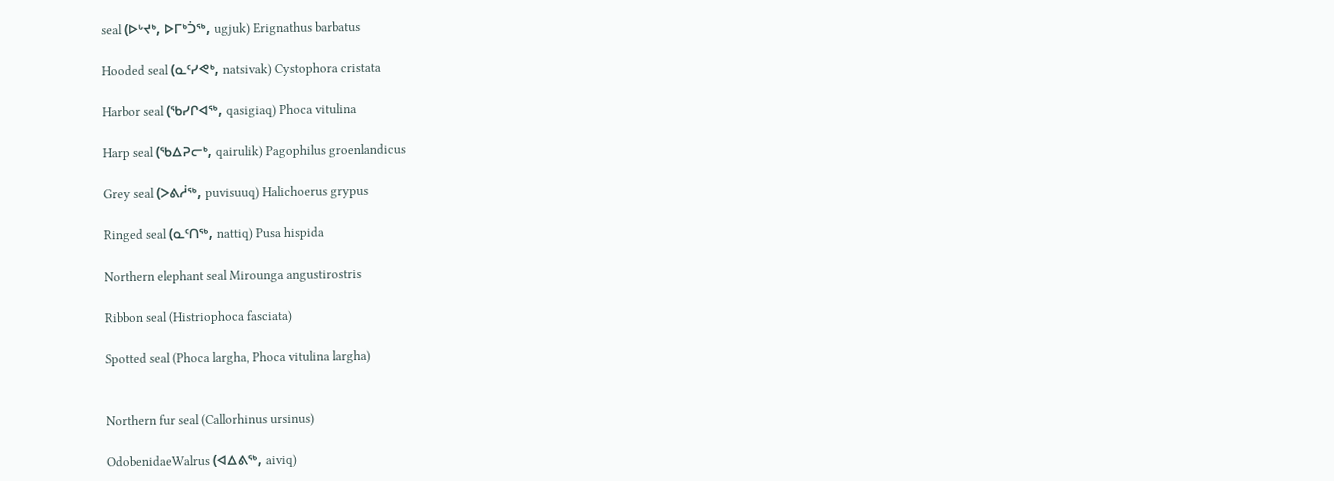seal (ᐅᒡᔪᒃ, ᐅᒥᒃᑑᖅ, ugjuk) Erignathus barbatus

Hooded seal (ᓇᑦᓯᕙᒃ, natsivak) Cystophora cristata

Harbor seal (ᖃᓯᒋᐊᖅ, qasigiaq) Phoca vitulina

Harp seal (ᖃᐃᕈᓕᒃ, qairulik) Pagophilus groenlandicus

Grey seal (ᐳᕕᓲᖅ, puvisuuq) Halichoerus grypus

Ringed seal (ᓇᑦᑎᖅ, nattiq) Pusa hispida

Northern elephant seal Mirounga angustirostris

Ribbon seal (Histriophoca fasciata)

Spotted seal (Phoca largha, Phoca vitulina largha)


Northern fur seal (Callorhinus ursinus)

OdobenidaeWalrus (ᐊᐃᕕᖅ, aiviq)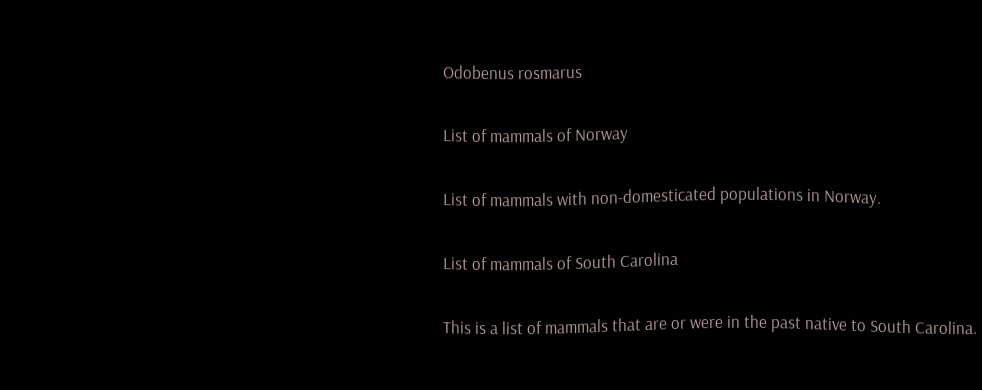Odobenus rosmarus

List of mammals of Norway

List of mammals with non-domesticated populations in Norway.

List of mammals of South Carolina

This is a list of mammals that are or were in the past native to South Carolina.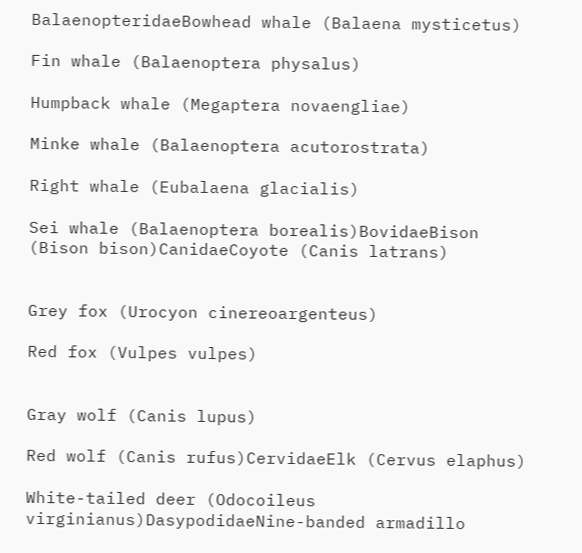BalaenopteridaeBowhead whale (Balaena mysticetus)

Fin whale (Balaenoptera physalus)

Humpback whale (Megaptera novaengliae)

Minke whale (Balaenoptera acutorostrata)

Right whale (Eubalaena glacialis)

Sei whale (Balaenoptera borealis)BovidaeBison (Bison bison)CanidaeCoyote (Canis latrans)


Grey fox (Urocyon cinereoargenteus)

Red fox (Vulpes vulpes)


Gray wolf (Canis lupus)

Red wolf (Canis rufus)CervidaeElk (Cervus elaphus)

White-tailed deer (Odocoileus virginianus)DasypodidaeNine-banded armadillo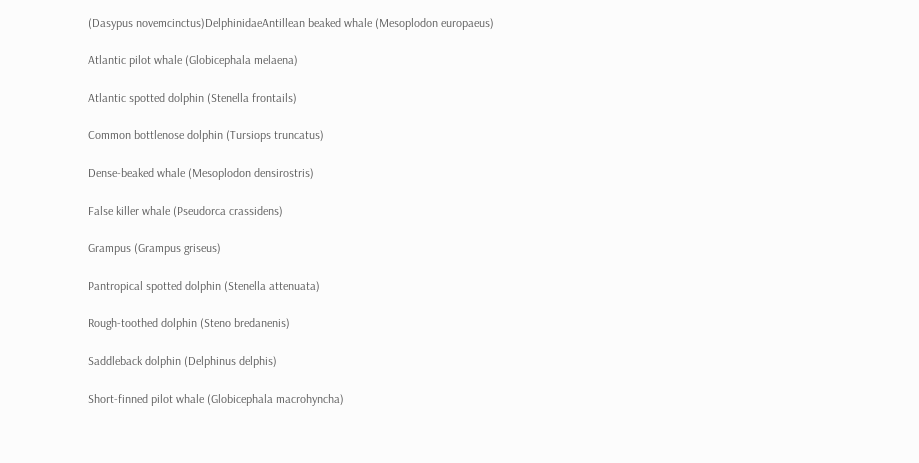(Dasypus novemcinctus)DelphinidaeAntillean beaked whale (Mesoplodon europaeus)

Atlantic pilot whale (Globicephala melaena)

Atlantic spotted dolphin (Stenella frontails)

Common bottlenose dolphin (Tursiops truncatus)

Dense-beaked whale (Mesoplodon densirostris)

False killer whale (Pseudorca crassidens)

Grampus (Grampus griseus)

Pantropical spotted dolphin (Stenella attenuata)

Rough-toothed dolphin (Steno bredanenis)

Saddleback dolphin (Delphinus delphis)

Short-finned pilot whale (Globicephala macrohyncha)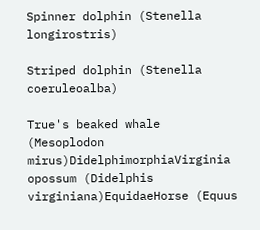Spinner dolphin (Stenella longirostris)

Striped dolphin (Stenella coeruleoalba)

True's beaked whale (Mesoplodon mirus)DidelphimorphiaVirginia opossum (Didelphis virginiana)EquidaeHorse (Equus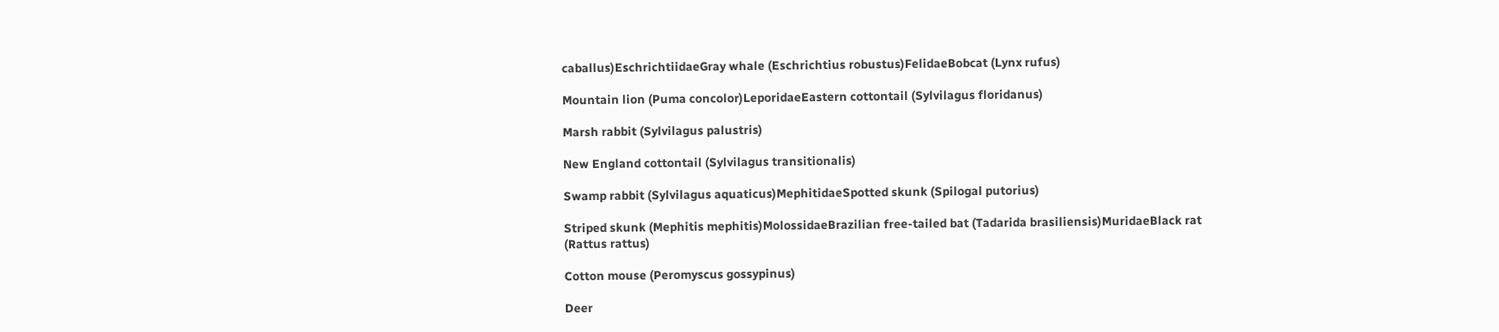caballus)EschrichtiidaeGray whale (Eschrichtius robustus)FelidaeBobcat (Lynx rufus)

Mountain lion (Puma concolor)LeporidaeEastern cottontail (Sylvilagus floridanus)

Marsh rabbit (Sylvilagus palustris)

New England cottontail (Sylvilagus transitionalis)

Swamp rabbit (Sylvilagus aquaticus)MephitidaeSpotted skunk (Spilogal putorius)

Striped skunk (Mephitis mephitis)MolossidaeBrazilian free-tailed bat (Tadarida brasiliensis)MuridaeBlack rat (Rattus rattus)

Cotton mouse (Peromyscus gossypinus)

Deer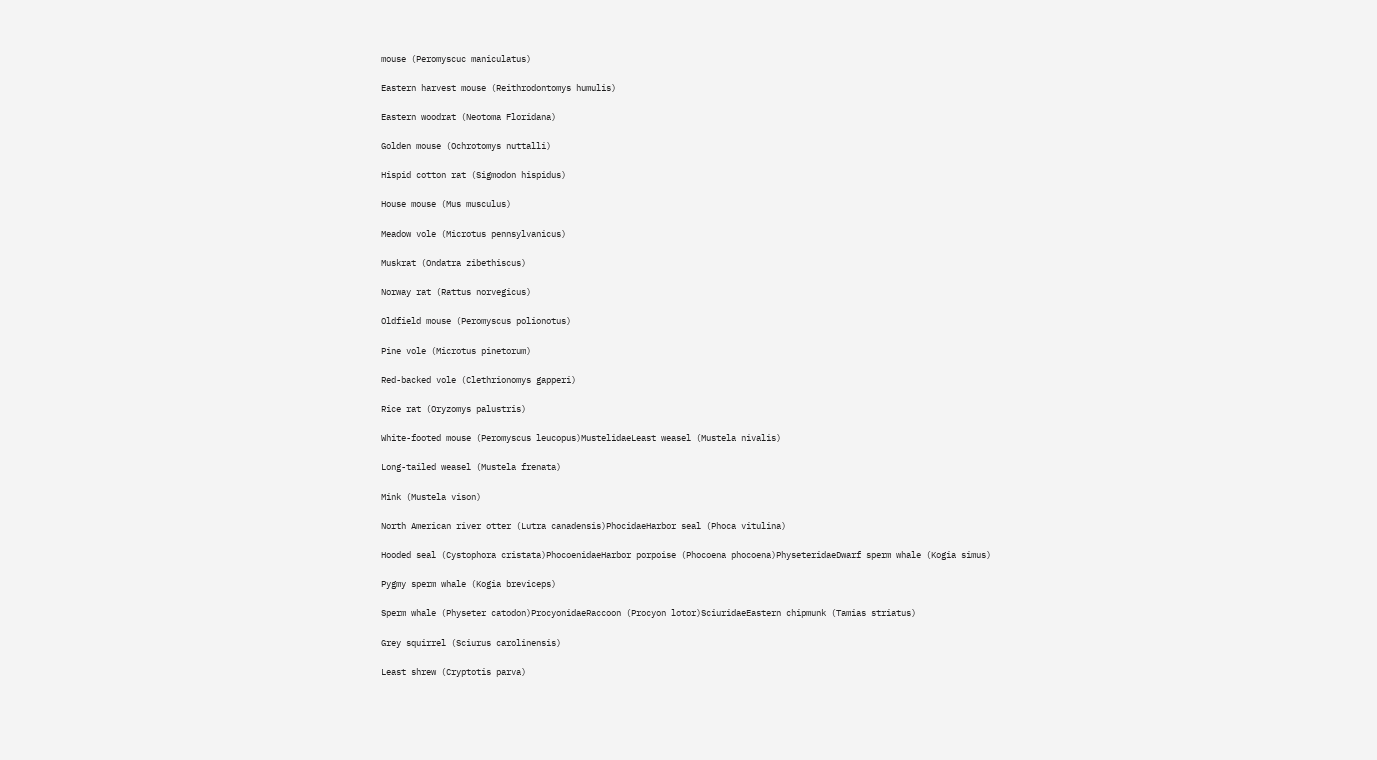mouse (Peromyscuc maniculatus)

Eastern harvest mouse (Reithrodontomys humulis)

Eastern woodrat (Neotoma Floridana)

Golden mouse (Ochrotomys nuttalli)

Hispid cotton rat (Sigmodon hispidus)

House mouse (Mus musculus)

Meadow vole (Microtus pennsylvanicus)

Muskrat (Ondatra zibethiscus)

Norway rat (Rattus norvegicus)

Oldfield mouse (Peromyscus polionotus)

Pine vole (Microtus pinetorum)

Red-backed vole (Clethrionomys gapperi)

Rice rat (Oryzomys palustris)

White-footed mouse (Peromyscus leucopus)MustelidaeLeast weasel (Mustela nivalis)

Long-tailed weasel (Mustela frenata)

Mink (Mustela vison)

North American river otter (Lutra canadensis)PhocidaeHarbor seal (Phoca vitulina)

Hooded seal (Cystophora cristata)PhocoenidaeHarbor porpoise (Phocoena phocoena)PhyseteridaeDwarf sperm whale (Kogia simus)

Pygmy sperm whale (Kogia breviceps)

Sperm whale (Physeter catodon)ProcyonidaeRaccoon (Procyon lotor)SciuridaeEastern chipmunk (Tamias striatus)

Grey squirrel (Sciurus carolinensis)

Least shrew (Cryptotis parva)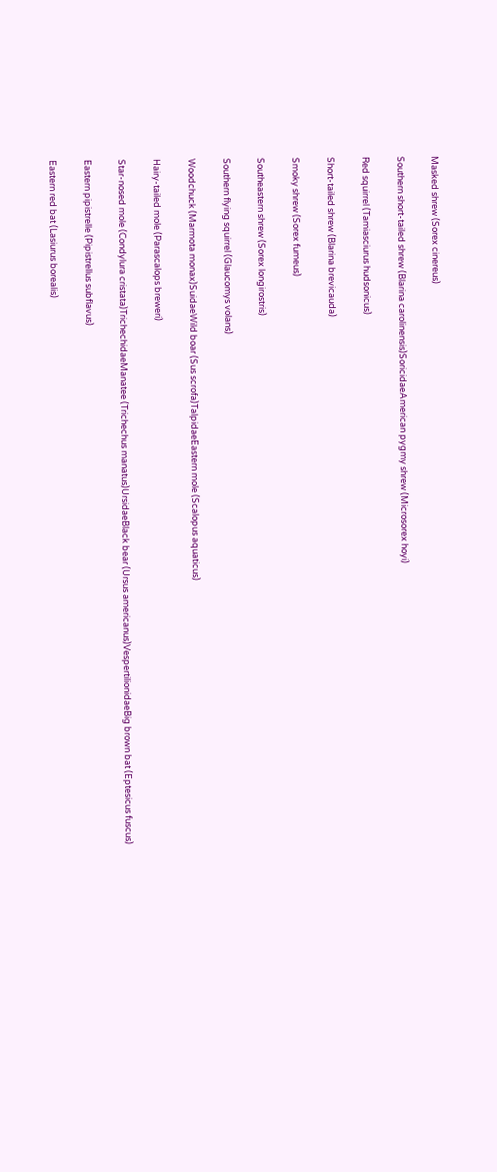Masked shrew (Sorex cinereus)

Southern short-tailed shrew (Blarina carolinensis)SoricidaeAmerican pygmy shrew (Microsorex hoyi)

Red squirrel (Tamiasciurus hudsonicus)

Short-tailed shrew (Blarina brevicauda)

Smoky shrew (Sorex fumeus)

Southeastern shrew (Sorex longirostris)

Southern flying squirrel (Glaucomys volans)

Woodchuck (Marmota monax)SuidaeWild boar (Sus scrofa)TalpidaeEastern mole (Scalopus aquaticus)

Hairy-tailed mole (Parascalops breweri)

Star-nosed mole (Condylura cristata)TrichechidaeManatee (Trichechus manatus)UrsidaeBlack bear (Ursus americanus)VespertilionidaeBig brown bat (Eptesicus fuscus)

Eastern pipistrelle (Pipistrellus subflavus)

Eastern red bat (Lasiurus borealis)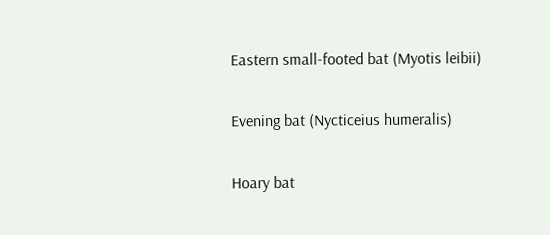Eastern small-footed bat (Myotis leibii)

Evening bat (Nycticeius humeralis)

Hoary bat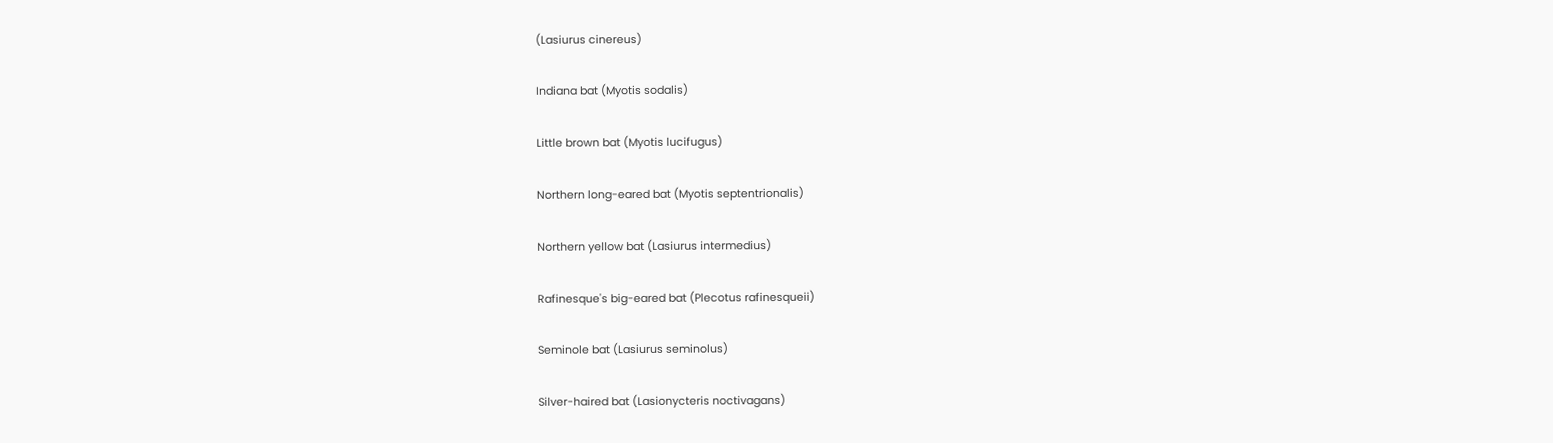(Lasiurus cinereus)

Indiana bat (Myotis sodalis)

Little brown bat (Myotis lucifugus)

Northern long-eared bat (Myotis septentrionalis)

Northern yellow bat (Lasiurus intermedius)

Rafinesque's big-eared bat (Plecotus rafinesqueii)

Seminole bat (Lasiurus seminolus)

Silver-haired bat (Lasionycteris noctivagans)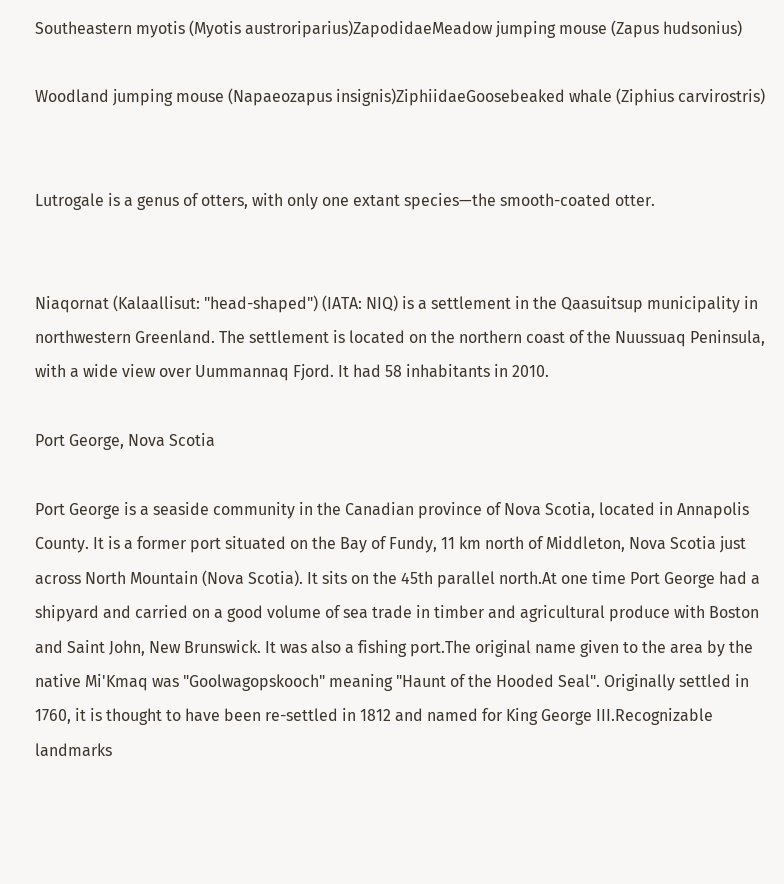Southeastern myotis (Myotis austroriparius)ZapodidaeMeadow jumping mouse (Zapus hudsonius)

Woodland jumping mouse (Napaeozapus insignis)ZiphiidaeGoosebeaked whale (Ziphius carvirostris)


Lutrogale is a genus of otters, with only one extant species—the smooth-coated otter.


Niaqornat (Kalaallisut: "head-shaped") (IATA: NIQ) is a settlement in the Qaasuitsup municipality in northwestern Greenland. The settlement is located on the northern coast of the Nuussuaq Peninsula, with a wide view over Uummannaq Fjord. It had 58 inhabitants in 2010.

Port George, Nova Scotia

Port George is a seaside community in the Canadian province of Nova Scotia, located in Annapolis County. It is a former port situated on the Bay of Fundy, 11 km north of Middleton, Nova Scotia just across North Mountain (Nova Scotia). It sits on the 45th parallel north.At one time Port George had a shipyard and carried on a good volume of sea trade in timber and agricultural produce with Boston and Saint John, New Brunswick. It was also a fishing port.The original name given to the area by the native Mi'Kmaq was "Goolwagopskooch" meaning "Haunt of the Hooded Seal". Originally settled in 1760, it is thought to have been re-settled in 1812 and named for King George III.Recognizable landmarks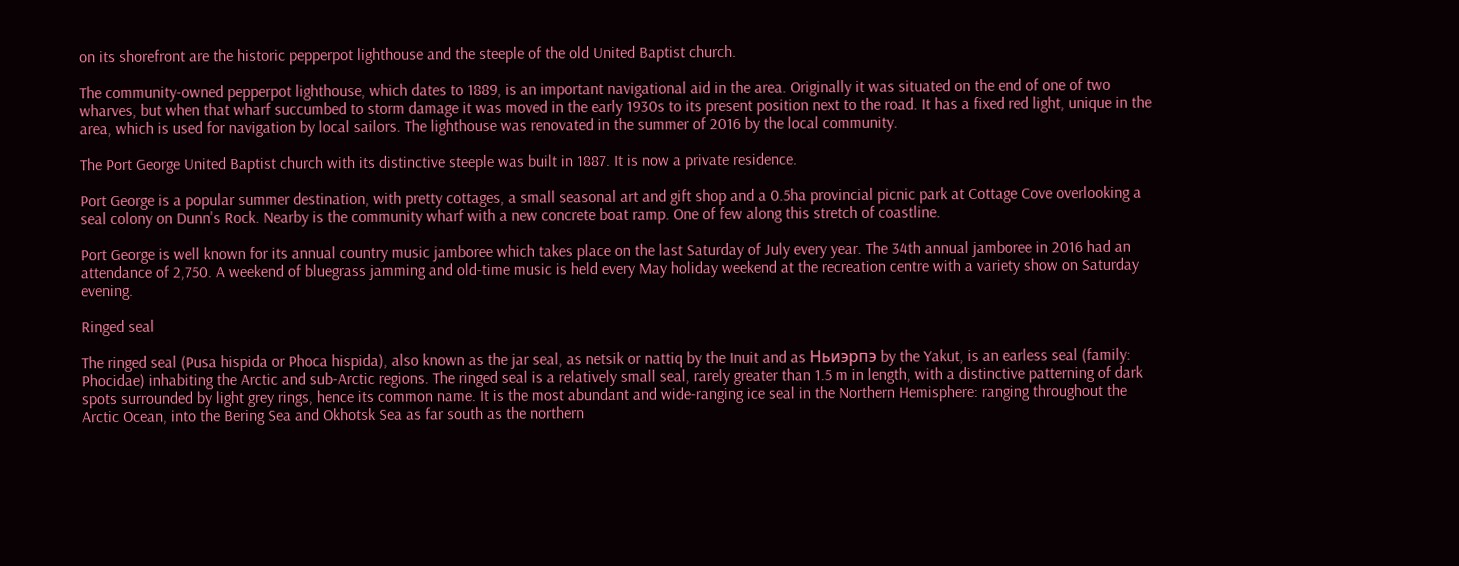on its shorefront are the historic pepperpot lighthouse and the steeple of the old United Baptist church.

The community-owned pepperpot lighthouse, which dates to 1889, is an important navigational aid in the area. Originally it was situated on the end of one of two wharves, but when that wharf succumbed to storm damage it was moved in the early 1930s to its present position next to the road. It has a fixed red light, unique in the area, which is used for navigation by local sailors. The lighthouse was renovated in the summer of 2016 by the local community.

The Port George United Baptist church with its distinctive steeple was built in 1887. It is now a private residence.

Port George is a popular summer destination, with pretty cottages, a small seasonal art and gift shop and a 0.5ha provincial picnic park at Cottage Cove overlooking a seal colony on Dunn's Rock. Nearby is the community wharf with a new concrete boat ramp. One of few along this stretch of coastline.

Port George is well known for its annual country music jamboree which takes place on the last Saturday of July every year. The 34th annual jamboree in 2016 had an attendance of 2,750. A weekend of bluegrass jamming and old-time music is held every May holiday weekend at the recreation centre with a variety show on Saturday evening.

Ringed seal

The ringed seal (Pusa hispida or Phoca hispida), also known as the jar seal, as netsik or nattiq by the Inuit and as Ньиэрпэ by the Yakut, is an earless seal (family: Phocidae) inhabiting the Arctic and sub-Arctic regions. The ringed seal is a relatively small seal, rarely greater than 1.5 m in length, with a distinctive patterning of dark spots surrounded by light grey rings, hence its common name. It is the most abundant and wide-ranging ice seal in the Northern Hemisphere: ranging throughout the Arctic Ocean, into the Bering Sea and Okhotsk Sea as far south as the northern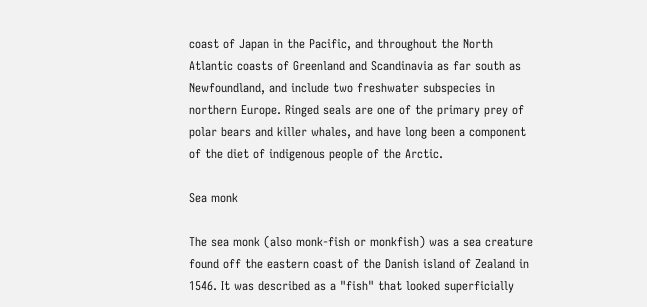coast of Japan in the Pacific, and throughout the North Atlantic coasts of Greenland and Scandinavia as far south as Newfoundland, and include two freshwater subspecies in northern Europe. Ringed seals are one of the primary prey of polar bears and killer whales, and have long been a component of the diet of indigenous people of the Arctic.

Sea monk

The sea monk (also monk-fish or monkfish) was a sea creature found off the eastern coast of the Danish island of Zealand in 1546. It was described as a "fish" that looked superficially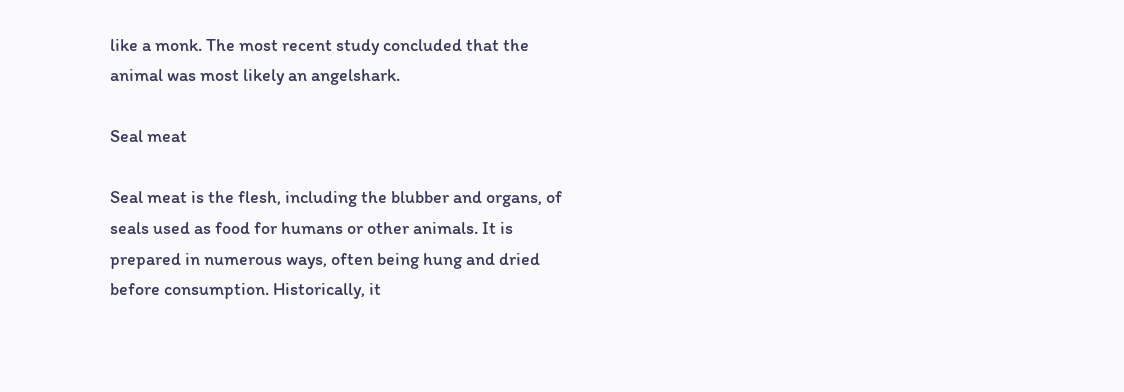like a monk. The most recent study concluded that the animal was most likely an angelshark.

Seal meat

Seal meat is the flesh, including the blubber and organs, of seals used as food for humans or other animals. It is prepared in numerous ways, often being hung and dried before consumption. Historically, it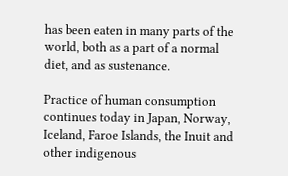has been eaten in many parts of the world, both as a part of a normal diet, and as sustenance.

Practice of human consumption continues today in Japan, Norway, Iceland, Faroe Islands, the Inuit and other indigenous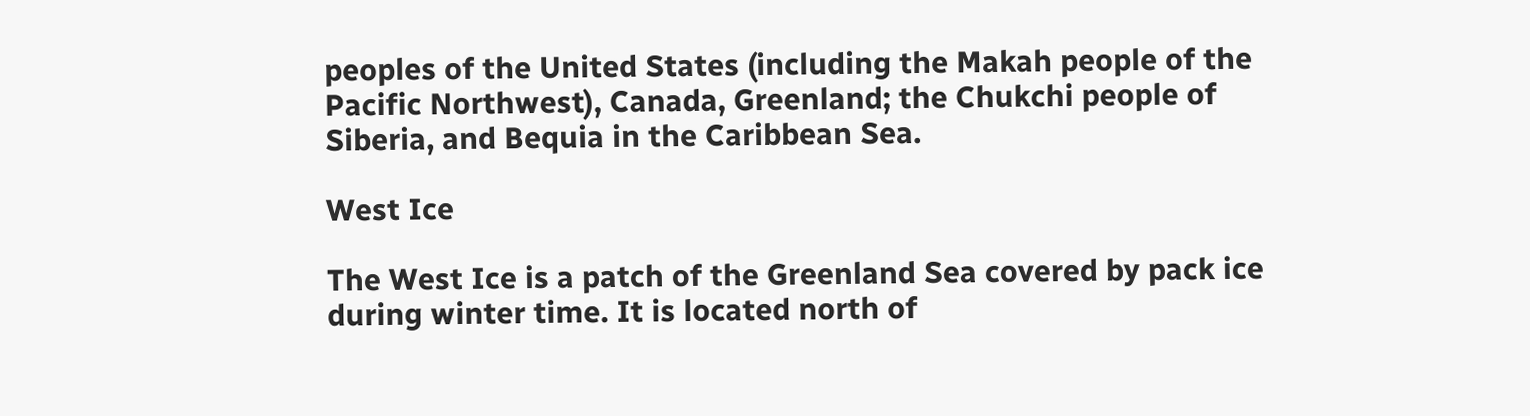peoples of the United States (including the Makah people of the Pacific Northwest), Canada, Greenland; the Chukchi people of Siberia, and Bequia in the Caribbean Sea.

West Ice

The West Ice is a patch of the Greenland Sea covered by pack ice during winter time. It is located north of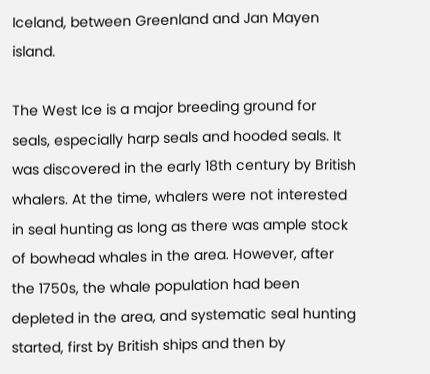Iceland, between Greenland and Jan Mayen island.

The West Ice is a major breeding ground for seals, especially harp seals and hooded seals. It was discovered in the early 18th century by British whalers. At the time, whalers were not interested in seal hunting as long as there was ample stock of bowhead whales in the area. However, after the 1750s, the whale population had been depleted in the area, and systematic seal hunting started, first by British ships and then by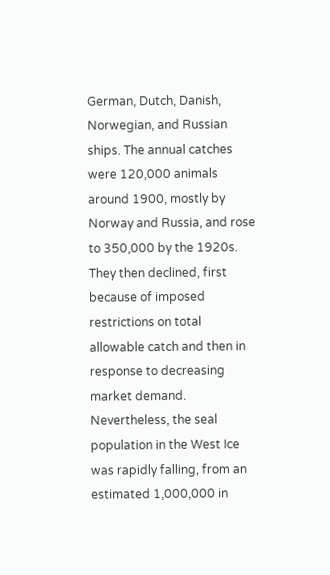German, Dutch, Danish, Norwegian, and Russian ships. The annual catches were 120,000 animals around 1900, mostly by Norway and Russia, and rose to 350,000 by the 1920s. They then declined, first because of imposed restrictions on total allowable catch and then in response to decreasing market demand. Nevertheless, the seal population in the West Ice was rapidly falling, from an estimated 1,000,000 in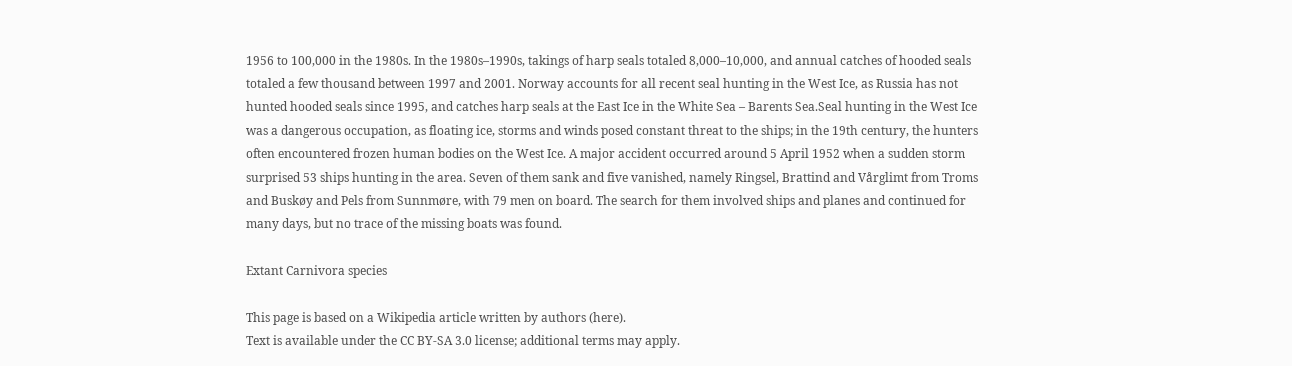1956 to 100,000 in the 1980s. In the 1980s–1990s, takings of harp seals totaled 8,000–10,000, and annual catches of hooded seals totaled a few thousand between 1997 and 2001. Norway accounts for all recent seal hunting in the West Ice, as Russia has not hunted hooded seals since 1995, and catches harp seals at the East Ice in the White Sea – Barents Sea.Seal hunting in the West Ice was a dangerous occupation, as floating ice, storms and winds posed constant threat to the ships; in the 19th century, the hunters often encountered frozen human bodies on the West Ice. A major accident occurred around 5 April 1952 when a sudden storm surprised 53 ships hunting in the area. Seven of them sank and five vanished, namely Ringsel, Brattind and Vårglimt from Troms and Buskøy and Pels from Sunnmøre, with 79 men on board. The search for them involved ships and planes and continued for many days, but no trace of the missing boats was found.

Extant Carnivora species

This page is based on a Wikipedia article written by authors (here).
Text is available under the CC BY-SA 3.0 license; additional terms may apply.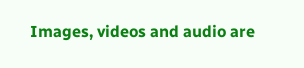Images, videos and audio are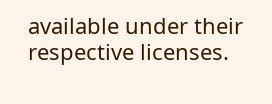available under their respective licenses.